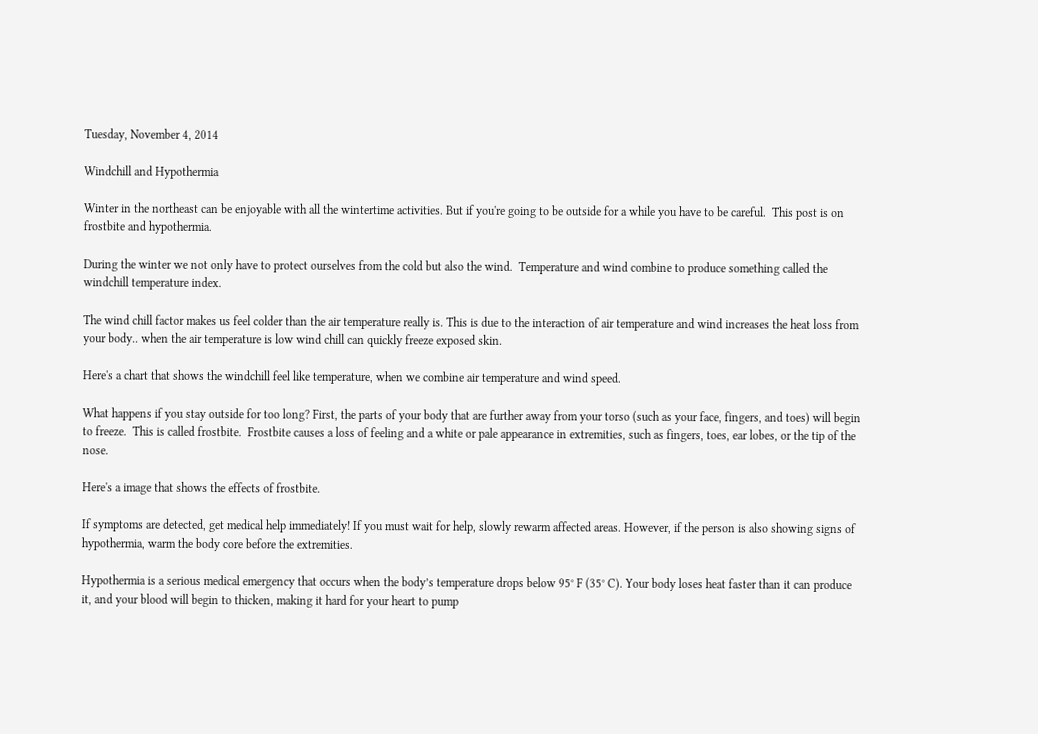Tuesday, November 4, 2014

Windchill and Hypothermia

Winter in the northeast can be enjoyable with all the wintertime activities. But if you're going to be outside for a while you have to be careful.  This post is on frostbite and hypothermia.

During the winter we not only have to protect ourselves from the cold but also the wind.  Temperature and wind combine to produce something called the windchill temperature index.

The wind chill factor makes us feel colder than the air temperature really is. This is due to the interaction of air temperature and wind increases the heat loss from your body.. when the air temperature is low wind chill can quickly freeze exposed skin.

Here's a chart that shows the windchill feel like temperature, when we combine air temperature and wind speed.

What happens if you stay outside for too long? First, the parts of your body that are further away from your torso (such as your face, fingers, and toes) will begin to freeze.  This is called frostbite.  Frostbite causes a loss of feeling and a white or pale appearance in extremities, such as fingers, toes, ear lobes, or the tip of the nose.

Here's a image that shows the effects of frostbite.

If symptoms are detected, get medical help immediately! If you must wait for help, slowly rewarm affected areas. However, if the person is also showing signs of hypothermia, warm the body core before the extremities.

Hypothermia is a serious medical emergency that occurs when the body’s temperature drops below 95° F (35° C). Your body loses heat faster than it can produce it, and your blood will begin to thicken, making it hard for your heart to pump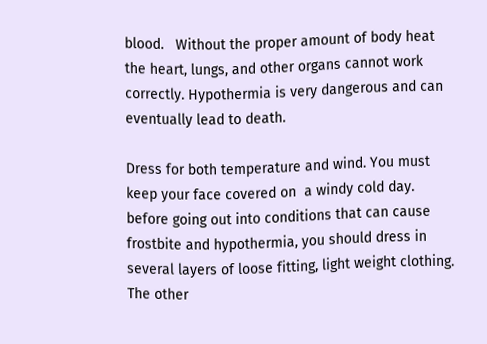blood.   Without the proper amount of body heat the heart, lungs, and other organs cannot work correctly. Hypothermia is very dangerous and can eventually lead to death.

Dress for both temperature and wind. You must keep your face covered on  a windy cold day.  before going out into conditions that can cause frostbite and hypothermia, you should dress in several layers of loose fitting, light weight clothing.  The other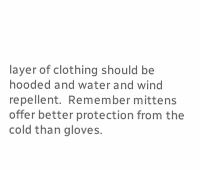layer of clothing should be hooded and water and wind repellent.  Remember mittens offer better protection from the cold than gloves.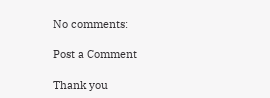No comments:

Post a Comment

Thank you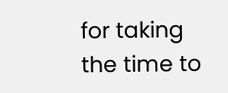for taking the time to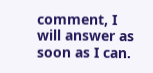comment, I will answer as soon as I can.